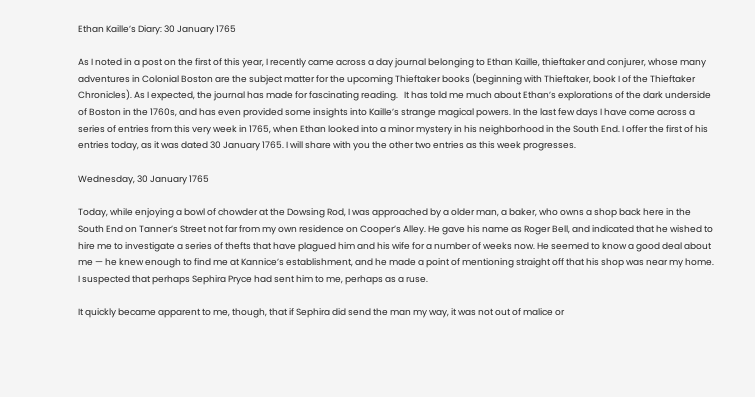Ethan Kaille’s Diary: 30 January 1765

As I noted in a post on the first of this year, I recently came across a day journal belonging to Ethan Kaille, thieftaker and conjurer, whose many adventures in Colonial Boston are the subject matter for the upcoming Thieftaker books (beginning with Thieftaker, book I of the Thieftaker Chronicles). As I expected, the journal has made for fascinating reading.   It has told me much about Ethan’s explorations of the dark underside of Boston in the 1760s, and has even provided some insights into Kaille’s strange magical powers. In the last few days I have come across a series of entries from this very week in 1765, when Ethan looked into a minor mystery in his neighborhood in the South End. I offer the first of his entries today, as it was dated 30 January 1765. I will share with you the other two entries as this week progresses.

Wednesday, 30 January 1765

Today, while enjoying a bowl of chowder at the Dowsing Rod, I was approached by a older man, a baker, who owns a shop back here in the South End on Tanner’s Street not far from my own residence on Cooper’s Alley. He gave his name as Roger Bell, and indicated that he wished to hire me to investigate a series of thefts that have plagued him and his wife for a number of weeks now. He seemed to know a good deal about me — he knew enough to find me at Kannice’s establishment, and he made a point of mentioning straight off that his shop was near my home. I suspected that perhaps Sephira Pryce had sent him to me, perhaps as a ruse.

It quickly became apparent to me, though, that if Sephira did send the man my way, it was not out of malice or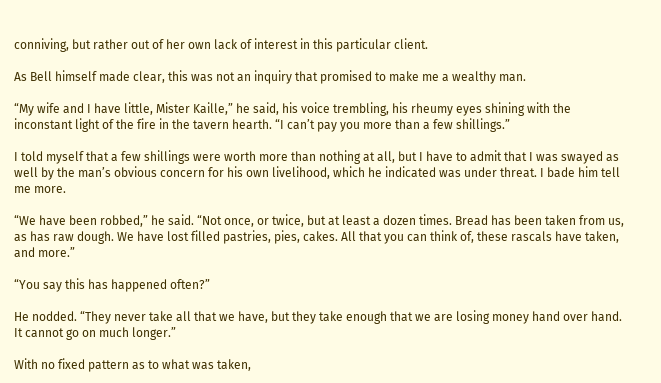conniving, but rather out of her own lack of interest in this particular client.

As Bell himself made clear, this was not an inquiry that promised to make me a wealthy man.

“My wife and I have little, Mister Kaille,” he said, his voice trembling, his rheumy eyes shining with the inconstant light of the fire in the tavern hearth. “I can’t pay you more than a few shillings.”

I told myself that a few shillings were worth more than nothing at all, but I have to admit that I was swayed as well by the man’s obvious concern for his own livelihood, which he indicated was under threat. I bade him tell me more.

“We have been robbed,” he said. “Not once, or twice, but at least a dozen times. Bread has been taken from us, as has raw dough. We have lost filled pastries, pies, cakes. All that you can think of, these rascals have taken, and more.”

“You say this has happened often?”

He nodded. “They never take all that we have, but they take enough that we are losing money hand over hand. It cannot go on much longer.”

With no fixed pattern as to what was taken,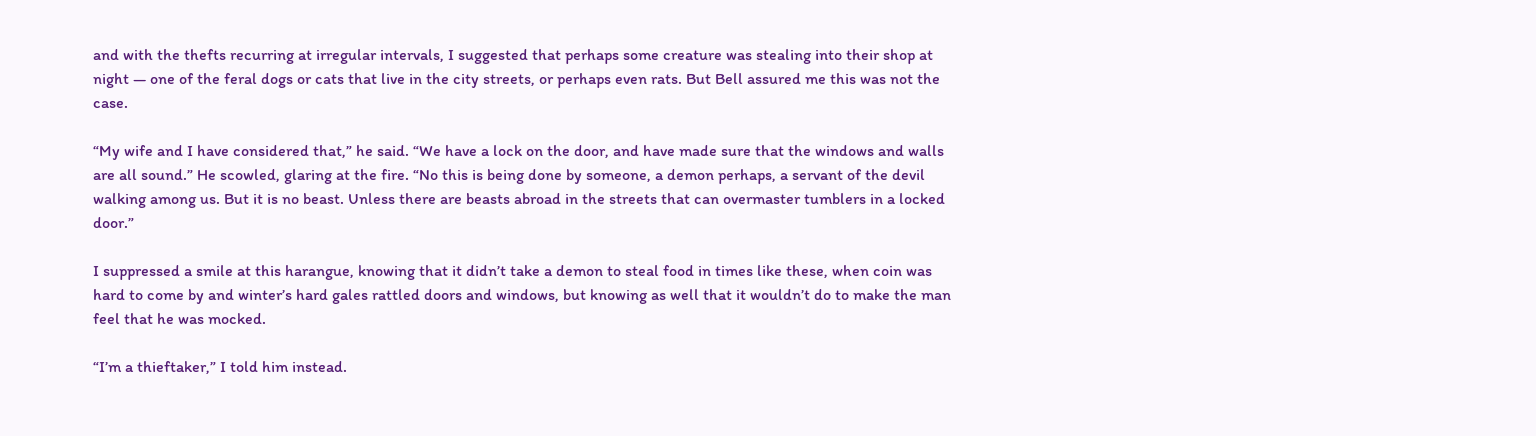and with the thefts recurring at irregular intervals, I suggested that perhaps some creature was stealing into their shop at night — one of the feral dogs or cats that live in the city streets, or perhaps even rats. But Bell assured me this was not the case.

“My wife and I have considered that,” he said. “We have a lock on the door, and have made sure that the windows and walls are all sound.” He scowled, glaring at the fire. “No this is being done by someone, a demon perhaps, a servant of the devil walking among us. But it is no beast. Unless there are beasts abroad in the streets that can overmaster tumblers in a locked door.”

I suppressed a smile at this harangue, knowing that it didn’t take a demon to steal food in times like these, when coin was hard to come by and winter’s hard gales rattled doors and windows, but knowing as well that it wouldn’t do to make the man feel that he was mocked.

“I’m a thieftaker,” I told him instead.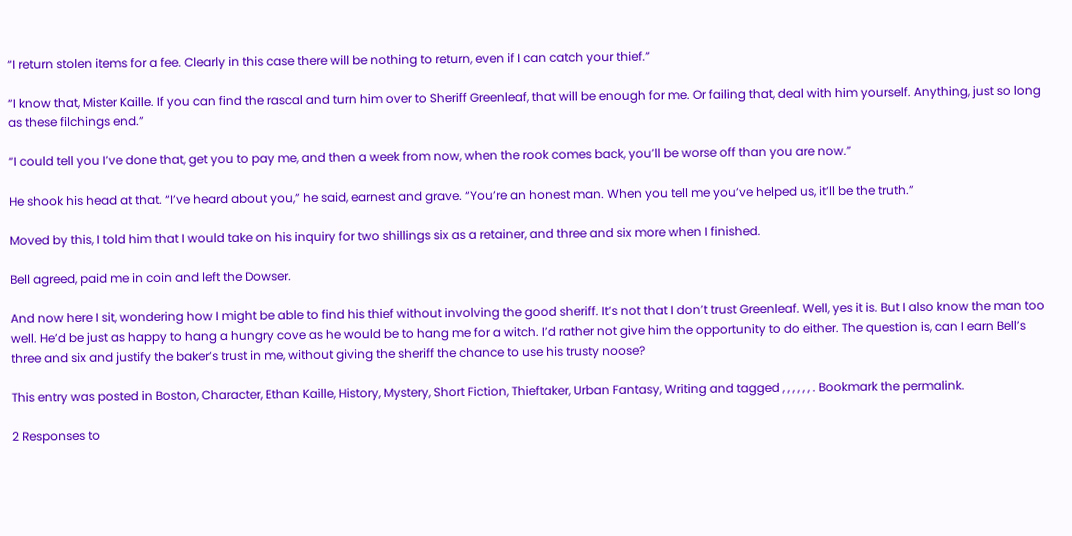“I return stolen items for a fee. Clearly in this case there will be nothing to return, even if I can catch your thief.”

“I know that, Mister Kaille. If you can find the rascal and turn him over to Sheriff Greenleaf, that will be enough for me. Or failing that, deal with him yourself. Anything, just so long as these filchings end.”

“I could tell you I’ve done that, get you to pay me, and then a week from now, when the rook comes back, you’ll be worse off than you are now.”

He shook his head at that. “I’ve heard about you,” he said, earnest and grave. “You’re an honest man. When you tell me you’ve helped us, it’ll be the truth.”

Moved by this, I told him that I would take on his inquiry for two shillings six as a retainer, and three and six more when I finished.

Bell agreed, paid me in coin and left the Dowser.

And now here I sit, wondering how I might be able to find his thief without involving the good sheriff. It’s not that I don’t trust Greenleaf. Well, yes it is. But I also know the man too well. He’d be just as happy to hang a hungry cove as he would be to hang me for a witch. I’d rather not give him the opportunity to do either. The question is, can I earn Bell’s three and six and justify the baker’s trust in me, without giving the sheriff the chance to use his trusty noose?

This entry was posted in Boston, Character, Ethan Kaille, History, Mystery, Short Fiction, Thieftaker, Urban Fantasy, Writing and tagged , , , , , , . Bookmark the permalink.

2 Responses to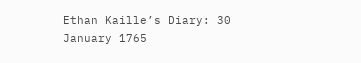Ethan Kaille’s Diary: 30 January 1765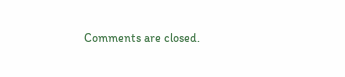Comments are closed.